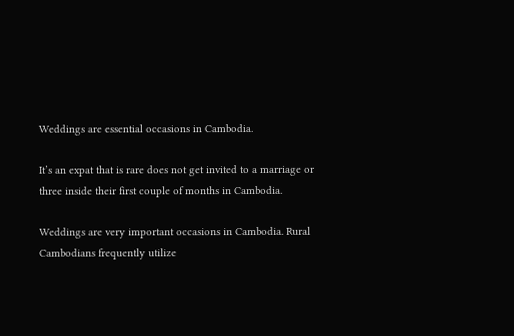Weddings are essential occasions in Cambodia.

It’s an expat that is rare does not get invited to a marriage or three inside their first couple of months in Cambodia.

Weddings are very important occasions in Cambodia. Rural Cambodians frequently utilize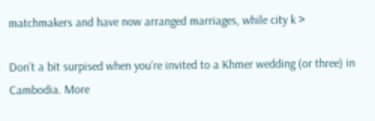matchmakers and have now arranged marriages, while city k >

Don’t a bit surpised when you’re invited to a Khmer wedding (or three) in Cambodia. More